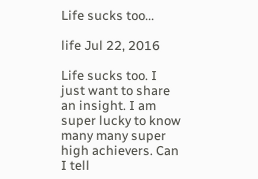Life sucks too...

life Jul 22, 2016

Life sucks too. I just want to share an insight. I am super lucky to know many many super high achievers. Can I tell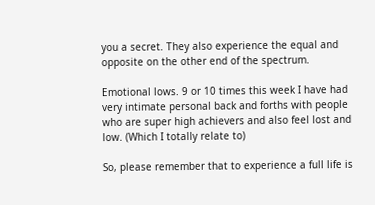you a secret. They also experience the equal and opposite on the other end of the spectrum.

Emotional lows. 9 or 10 times this week I have had very intimate personal back and forths with people who are super high achievers and also feel lost and low. (Which I totally relate to)

So, please remember that to experience a full life is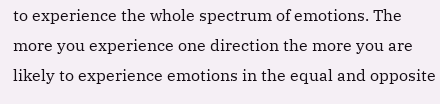to experience the whole spectrum of emotions. The more you experience one direction the more you are likely to experience emotions in the equal and opposite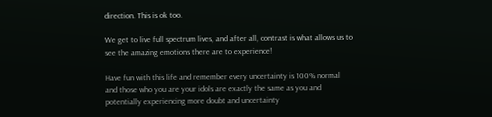direction. This is ok too.

We get to live full spectrum lives, and after all, contrast is what allows us to see the amazing emotions there are to experience!

Have fun with this life and remember every uncertainty is 100% normal and those who you are your idols are exactly the same as you and potentially experiencing more doubt and uncertainty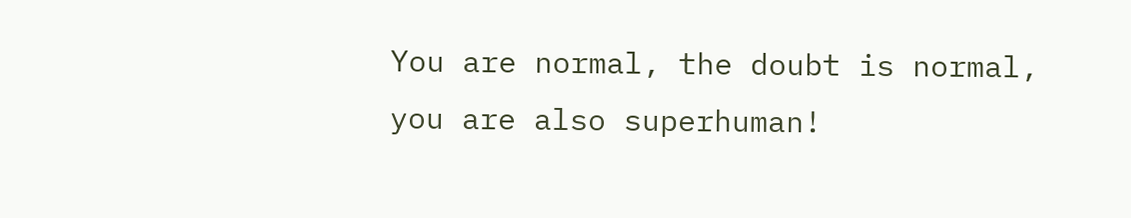You are normal, the doubt is normal, you are also superhuman!